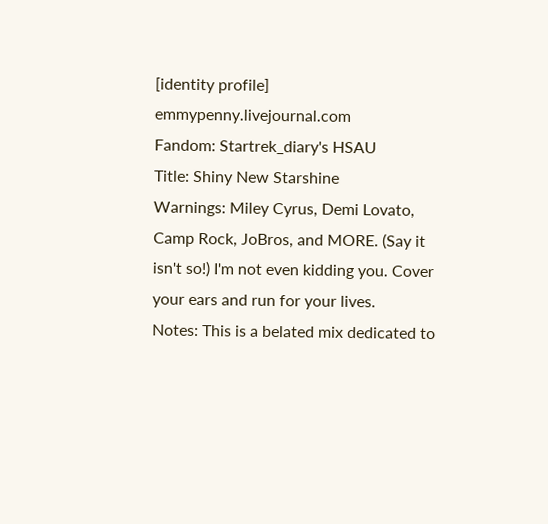[identity profile] emmypenny.livejournal.com
Fandom: Startrek_diary's HSAU
Title: Shiny New Starshine
Warnings: Miley Cyrus, Demi Lovato, Camp Rock, JoBros, and MORE. (Say it isn't so!) I'm not even kidding you. Cover your ears and run for your lives.
Notes: This is a belated mix dedicated to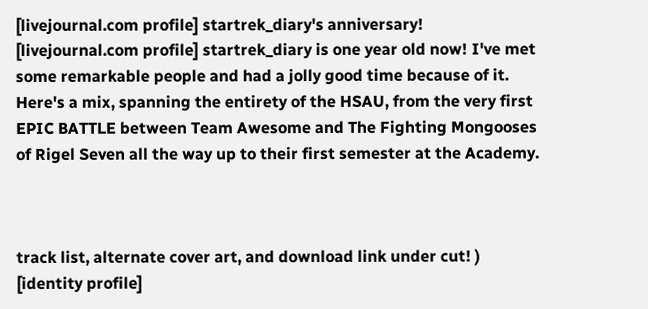[livejournal.com profile] startrek_diary's anniversary! [livejournal.com profile] startrek_diary is one year old now! I've met some remarkable people and had a jolly good time because of it. Here's a mix, spanning the entirety of the HSAU, from the very first EPIC BATTLE between Team Awesome and The Fighting Mongooses of Rigel Seven all the way up to their first semester at the Academy.



track list, alternate cover art, and download link under cut! )
[identity profile]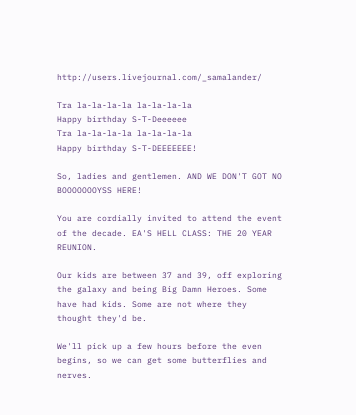http://users.livejournal.com/_samalander/

Tra la-la-la-la la-la-la-la
Happy birthday S-T-Deeeeee
Tra la-la-la-la la-la-la-la
Happy birthday S-T-DEEEEEEE!

So, ladies and gentlemen. AND WE DON'T GOT NO BOOOOOOOYSS HERE!

You are cordially invited to attend the event of the decade. EA'S HELL CLASS: THE 20 YEAR REUNION.

Our kids are between 37 and 39, off exploring the galaxy and being Big Damn Heroes. Some have had kids. Some are not where they thought they'd be.

We'll pick up a few hours before the even begins, so we can get some butterflies and nerves.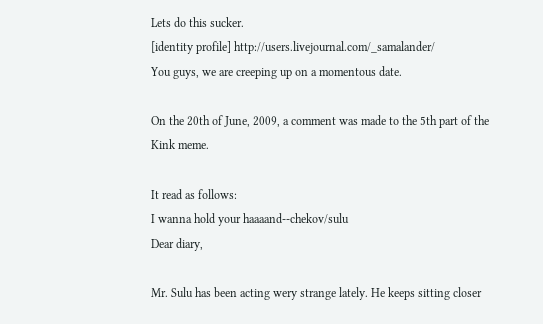Lets do this sucker.
[identity profile] http://users.livejournal.com/_samalander/
You guys, we are creeping up on a momentous date.

On the 20th of June, 2009, a comment was made to the 5th part of the Kink meme.

It read as follows:
I wanna hold your haaaand--chekov/sulu
Dear diary,

Mr. Sulu has been acting wery strange lately. He keeps sitting closer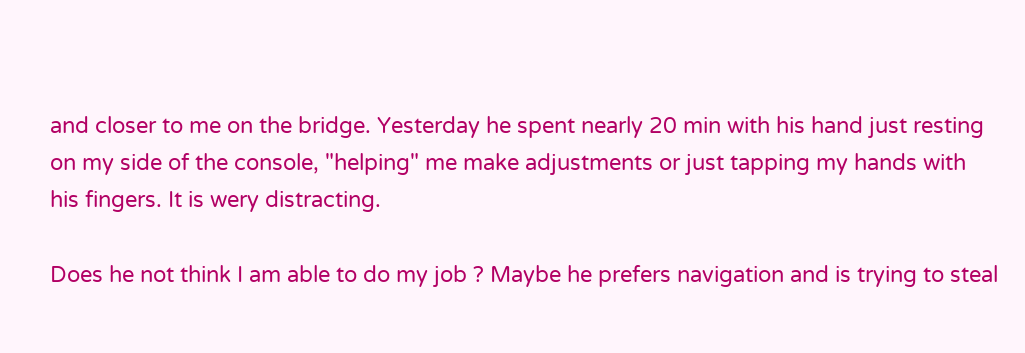and closer to me on the bridge. Yesterday he spent nearly 20 min with his hand just resting on my side of the console, "helping" me make adjustments or just tapping my hands with his fingers. It is wery distracting.

Does he not think I am able to do my job ? Maybe he prefers navigation and is trying to steal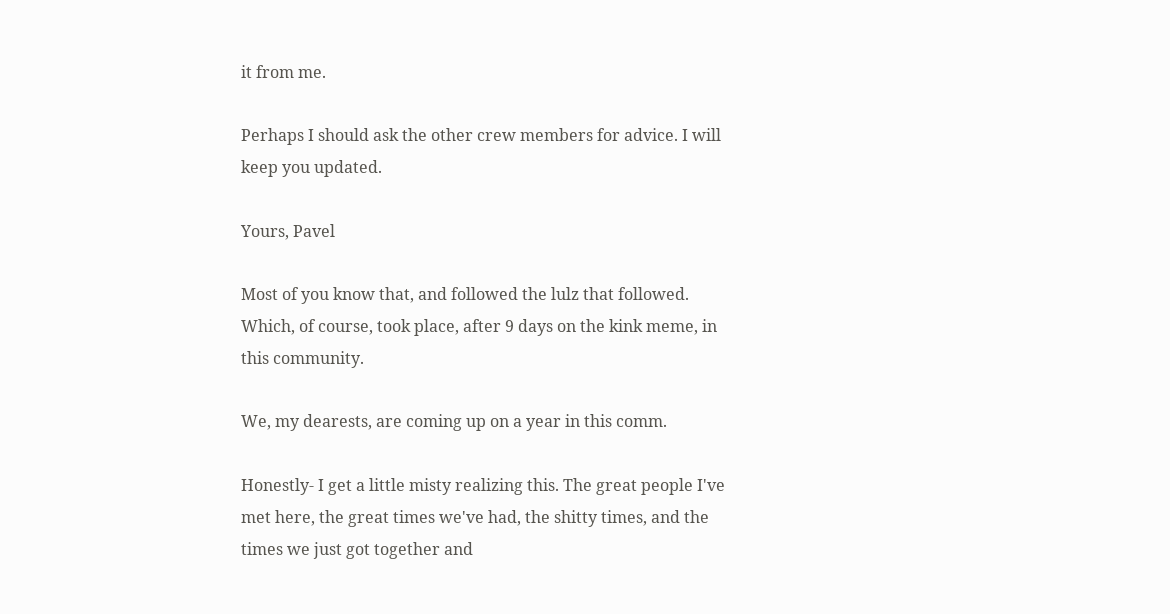it from me.

Perhaps I should ask the other crew members for advice. I will keep you updated.

Yours, Pavel

Most of you know that, and followed the lulz that followed. Which, of course, took place, after 9 days on the kink meme, in this community.

We, my dearests, are coming up on a year in this comm.

Honestly- I get a little misty realizing this. The great people I've met here, the great times we've had, the shitty times, and the times we just got together and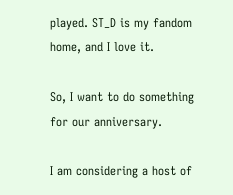played. ST_D is my fandom home, and I love it.

So, I want to do something for our anniversary.

I am considering a host of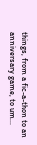things, from a fic-a-thon to an anniversary game, to um...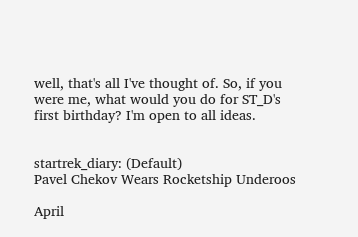well, that's all I've thought of. So, if you were me, what would you do for ST_D's first birthday? I'm open to all ideas.


startrek_diary: (Default)
Pavel Chekov Wears Rocketship Underoos

April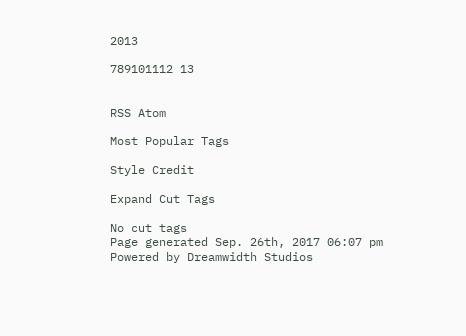2013

789101112 13


RSS Atom

Most Popular Tags

Style Credit

Expand Cut Tags

No cut tags
Page generated Sep. 26th, 2017 06:07 pm
Powered by Dreamwidth Studios